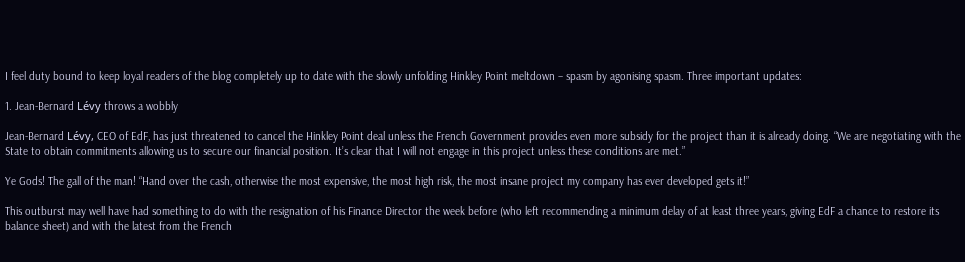I feel duty bound to keep loyal readers of the blog completely up to date with the slowly unfolding Hinkley Point meltdown – spasm by agonising spasm. Three important updates:

1. Jean-Bernard Lévy throws a wobbly

Jean-Bernard Lévy, CEO of EdF, has just threatened to cancel the Hinkley Point deal unless the French Government provides even more subsidy for the project than it is already doing. “We are negotiating with the State to obtain commitments allowing us to secure our financial position. It’s clear that I will not engage in this project unless these conditions are met.”

Ye Gods! The gall of the man! “Hand over the cash, otherwise the most expensive, the most high risk, the most insane project my company has ever developed gets it!”

This outburst may well have had something to do with the resignation of his Finance Director the week before (who left recommending a minimum delay of at least three years, giving EdF a chance to restore its balance sheet) and with the latest from the French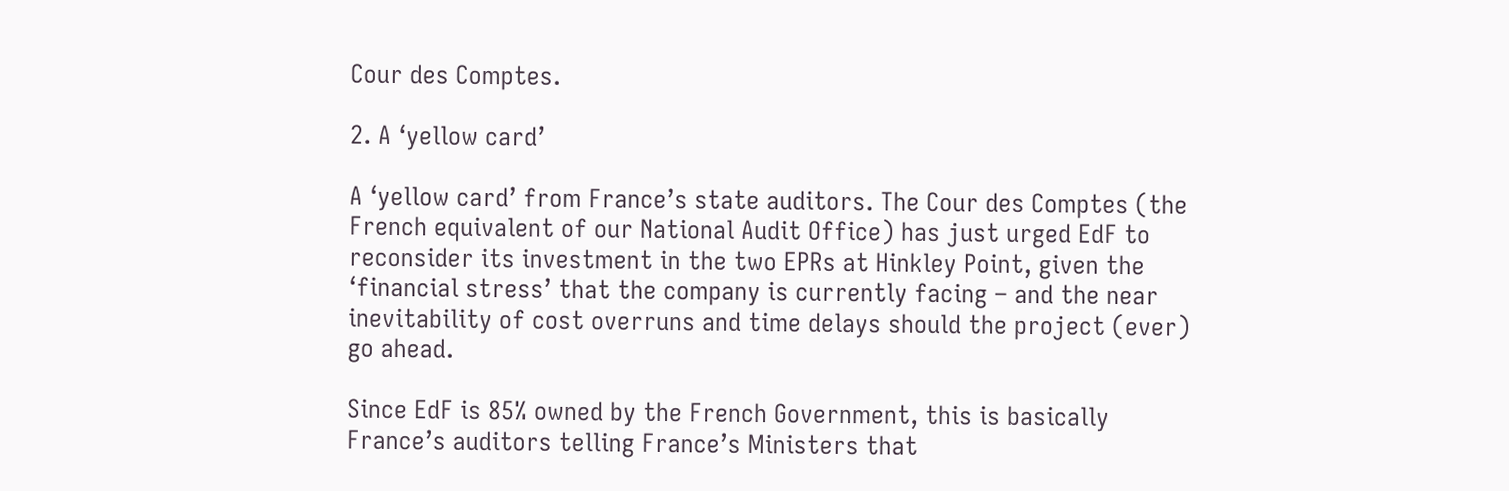Cour des Comptes.

2. A ‘yellow card’

A ‘yellow card’ from France’s state auditors. The Cour des Comptes (the French equivalent of our National Audit Office) has just urged EdF to reconsider its investment in the two EPRs at Hinkley Point, given the ‘financial stress’ that the company is currently facing – and the near inevitability of cost overruns and time delays should the project (ever) go ahead.

Since EdF is 85% owned by the French Government, this is basically France’s auditors telling France’s Ministers that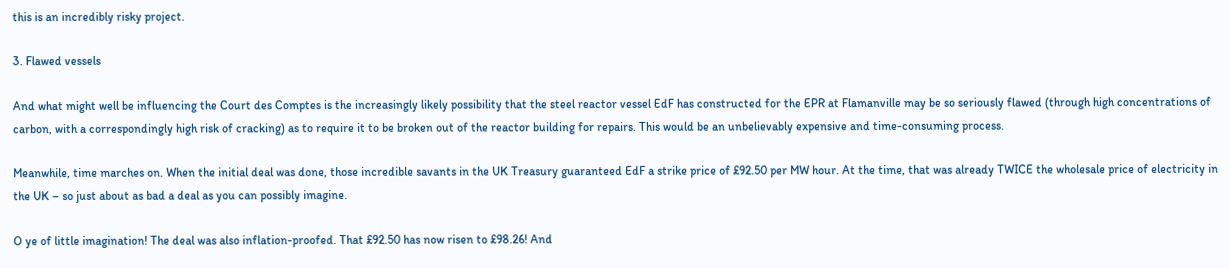this is an incredibly risky project.

3. Flawed vessels

And what might well be influencing the Court des Comptes is the increasingly likely possibility that the steel reactor vessel EdF has constructed for the EPR at Flamanville may be so seriously flawed (through high concentrations of carbon, with a correspondingly high risk of cracking) as to require it to be broken out of the reactor building for repairs. This would be an unbelievably expensive and time-consuming process.

Meanwhile, time marches on. When the initial deal was done, those incredible savants in the UK Treasury guaranteed EdF a strike price of £92.50 per MW hour. At the time, that was already TWICE the wholesale price of electricity in the UK – so just about as bad a deal as you can possibly imagine.

O ye of little imagination! The deal was also inflation-proofed. That £92.50 has now risen to £98.26! And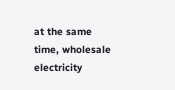at the same time, wholesale electricity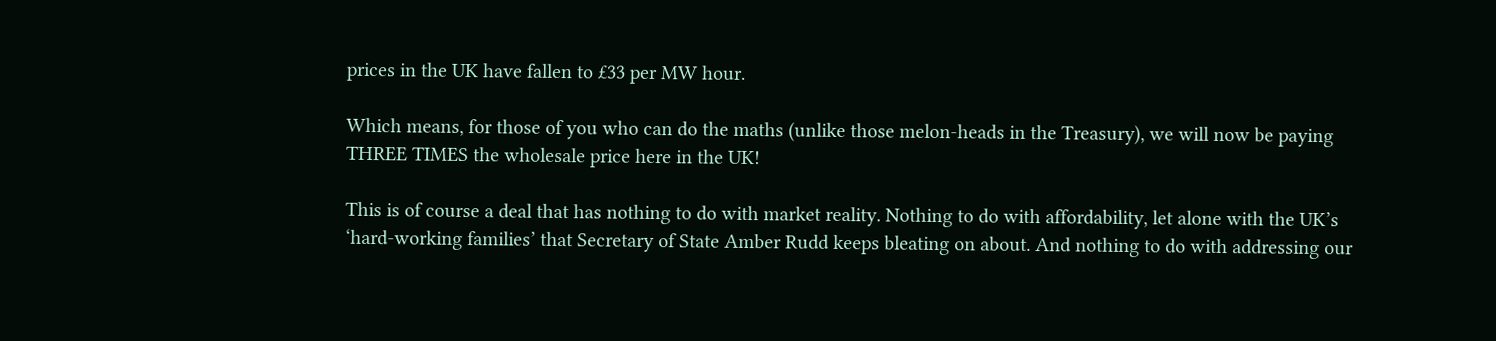prices in the UK have fallen to £33 per MW hour.

Which means, for those of you who can do the maths (unlike those melon-heads in the Treasury), we will now be paying THREE TIMES the wholesale price here in the UK!

This is of course a deal that has nothing to do with market reality. Nothing to do with affordability, let alone with the UK’s ‘hard-working families’ that Secretary of State Amber Rudd keeps bleating on about. And nothing to do with addressing our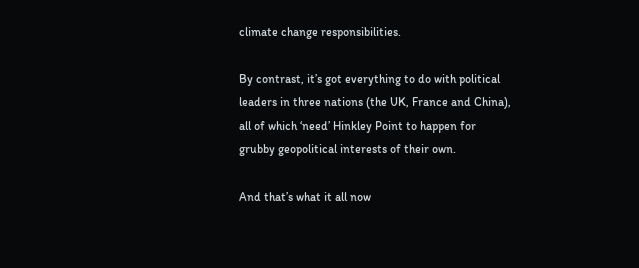climate change responsibilities.

By contrast, it’s got everything to do with political leaders in three nations (the UK, France and China), all of which ‘need’ Hinkley Point to happen for grubby geopolitical interests of their own.

And that’s what it all now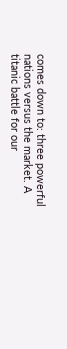comes down to: three powerful nations versus the market. A titanic battle for our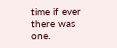time if ever there was one.